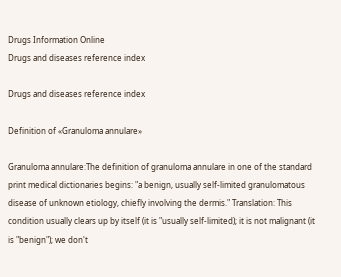Drugs Information Online
Drugs and diseases reference index

Drugs and diseases reference index

Definition of «Granuloma annulare»

Granuloma annulare:The definition of granuloma annulare in one of the standard print medical dictionaries begins: "a benign, usually self-limited granulomatous disease of unknown etiology, chiefly involving the dermis." Translation: This condition usually clears up by itself (it is "usually self-limited); it is not malignant (it is "benign"); we don't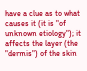have a clue as to what causes it (it is "of unknown etiology"); it affects the layer (the "dermis") of the skin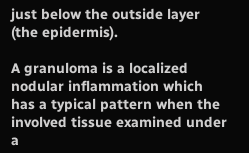just below the outside layer (the epidermis).

A granuloma is a localized nodular inflammation which has a typical pattern when the involved tissue examined under a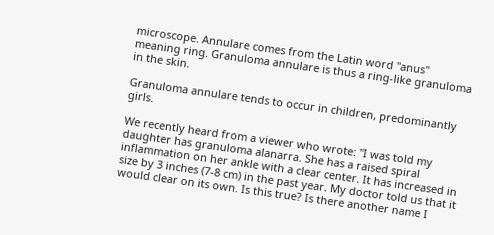microscope. Annulare comes from the Latin word "anus" meaning ring. Granuloma annulare is thus a ring-like granuloma in the skin.

Granuloma annulare tends to occur in children, predominantly girls.

We recently heard from a viewer who wrote: "I was told my daughter has granuloma alanarra. She has a raised spiral inflammation on her ankle with a clear center. It has increased in size by 3 inches (7-8 cm) in the past year. My doctor told us that it would clear on its own. Is this true? Is there another name I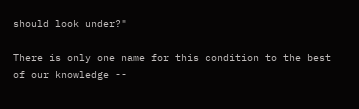should look under?"

There is only one name for this condition to the best of our knowledge --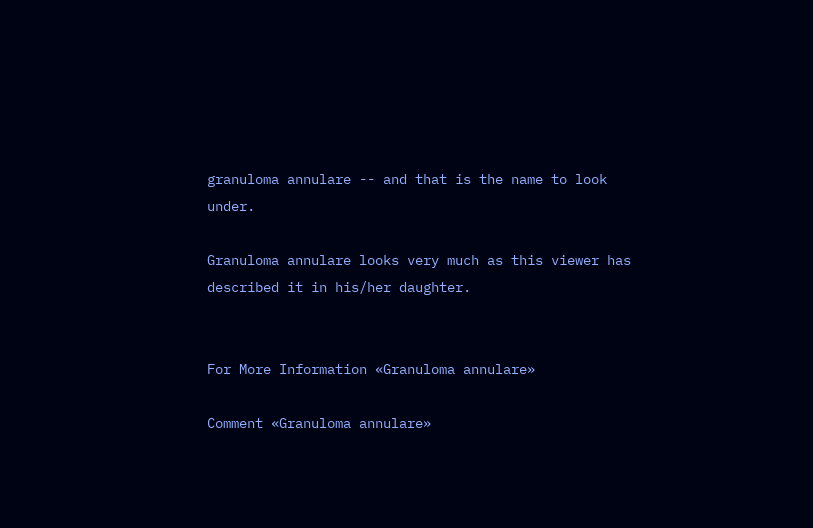granuloma annulare -- and that is the name to look under.

Granuloma annulare looks very much as this viewer has described it in his/her daughter.


For More Information «Granuloma annulare»

Comment «Granuloma annulare»